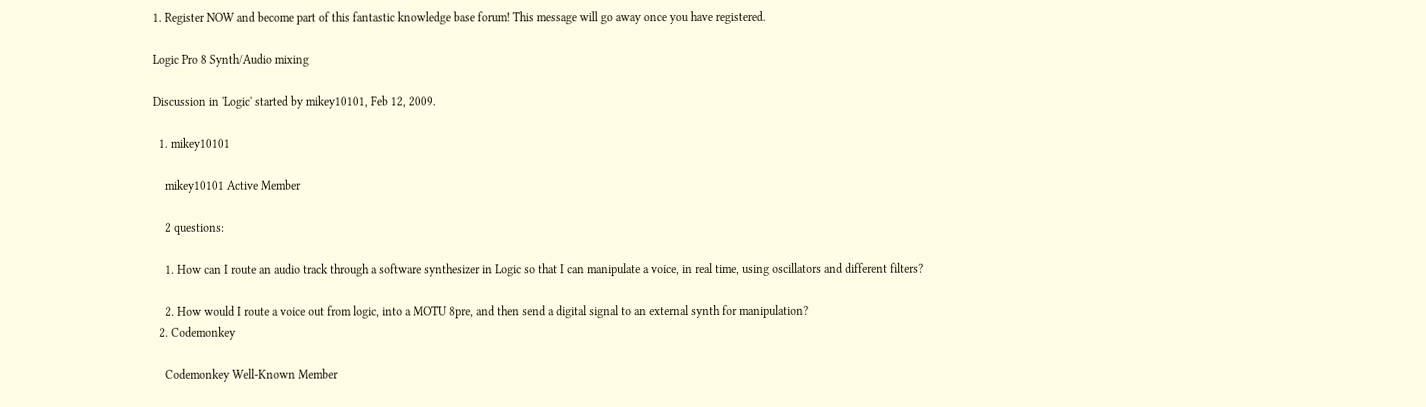1. Register NOW and become part of this fantastic knowledge base forum! This message will go away once you have registered.

Logic Pro 8 Synth/Audio mixing

Discussion in 'Logic' started by mikey10101, Feb 12, 2009.

  1. mikey10101

    mikey10101 Active Member

    2 questions:

    1. How can I route an audio track through a software synthesizer in Logic so that I can manipulate a voice, in real time, using oscillators and different filters?

    2. How would I route a voice out from logic, into a MOTU 8pre, and then send a digital signal to an external synth for manipulation?
  2. Codemonkey

    Codemonkey Well-Known Member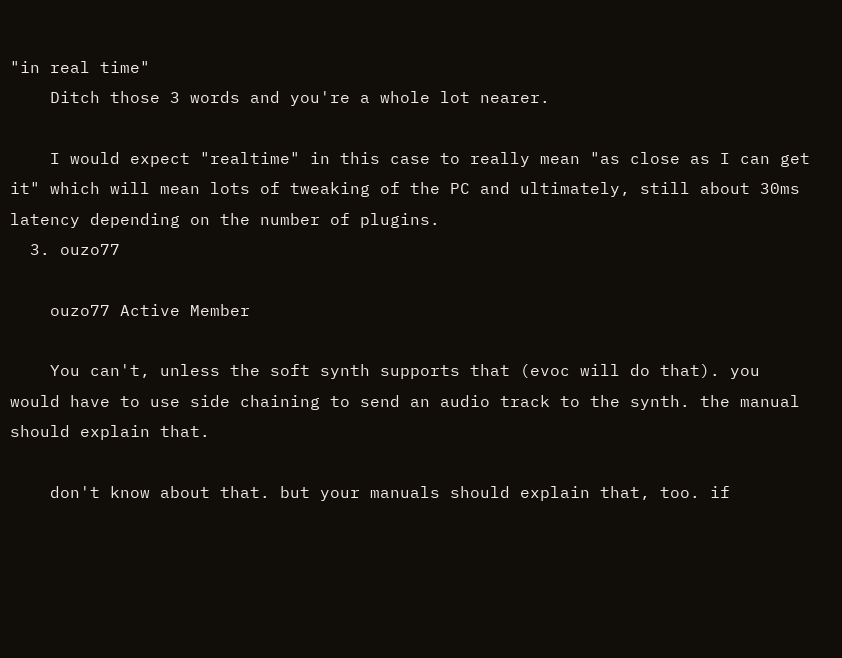"in real time"
    Ditch those 3 words and you're a whole lot nearer.

    I would expect "realtime" in this case to really mean "as close as I can get it" which will mean lots of tweaking of the PC and ultimately, still about 30ms latency depending on the number of plugins.
  3. ouzo77

    ouzo77 Active Member

    You can't, unless the soft synth supports that (evoc will do that). you would have to use side chaining to send an audio track to the synth. the manual should explain that.

    don't know about that. but your manuals should explain that, too. if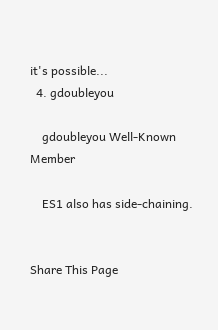it's possible...
  4. gdoubleyou

    gdoubleyou Well-Known Member

    ES1 also has side-chaining.


Share This Page